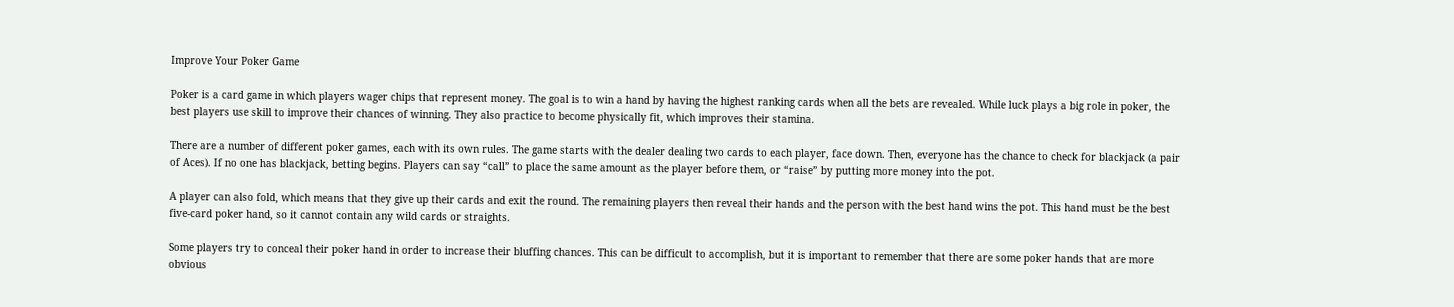Improve Your Poker Game

Poker is a card game in which players wager chips that represent money. The goal is to win a hand by having the highest ranking cards when all the bets are revealed. While luck plays a big role in poker, the best players use skill to improve their chances of winning. They also practice to become physically fit, which improves their stamina.

There are a number of different poker games, each with its own rules. The game starts with the dealer dealing two cards to each player, face down. Then, everyone has the chance to check for blackjack (a pair of Aces). If no one has blackjack, betting begins. Players can say “call” to place the same amount as the player before them, or “raise” by putting more money into the pot.

A player can also fold, which means that they give up their cards and exit the round. The remaining players then reveal their hands and the person with the best hand wins the pot. This hand must be the best five-card poker hand, so it cannot contain any wild cards or straights.

Some players try to conceal their poker hand in order to increase their bluffing chances. This can be difficult to accomplish, but it is important to remember that there are some poker hands that are more obvious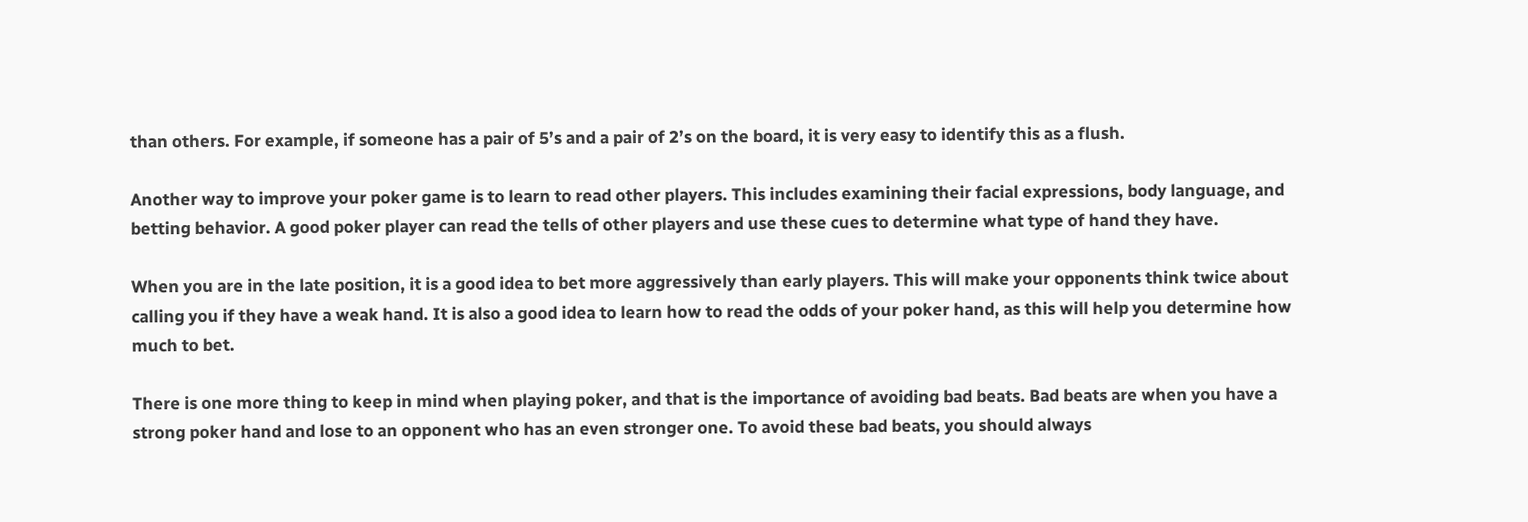than others. For example, if someone has a pair of 5’s and a pair of 2’s on the board, it is very easy to identify this as a flush.

Another way to improve your poker game is to learn to read other players. This includes examining their facial expressions, body language, and betting behavior. A good poker player can read the tells of other players and use these cues to determine what type of hand they have.

When you are in the late position, it is a good idea to bet more aggressively than early players. This will make your opponents think twice about calling you if they have a weak hand. It is also a good idea to learn how to read the odds of your poker hand, as this will help you determine how much to bet.

There is one more thing to keep in mind when playing poker, and that is the importance of avoiding bad beats. Bad beats are when you have a strong poker hand and lose to an opponent who has an even stronger one. To avoid these bad beats, you should always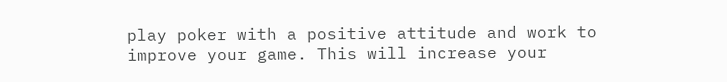play poker with a positive attitude and work to improve your game. This will increase your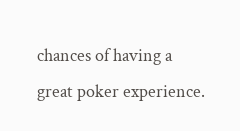chances of having a great poker experience.